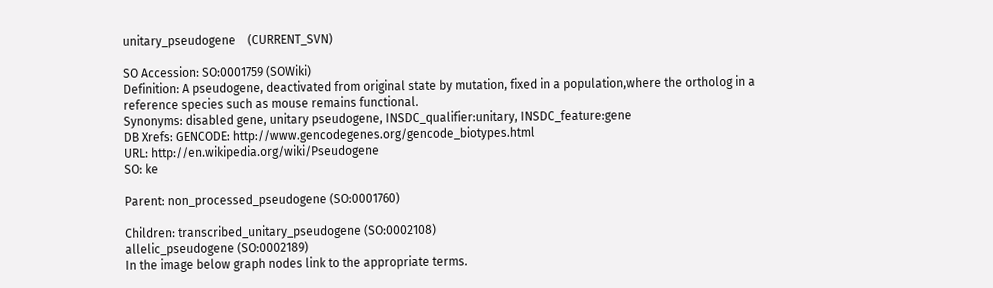unitary_pseudogene    (CURRENT_SVN)

SO Accession: SO:0001759 (SOWiki)
Definition: A pseudogene, deactivated from original state by mutation, fixed in a population,where the ortholog in a reference species such as mouse remains functional.
Synonyms: disabled gene, unitary pseudogene, INSDC_qualifier:unitary, INSDC_feature:gene
DB Xrefs: GENCODE: http://www.gencodegenes.org/gencode_biotypes.html
URL: http://en.wikipedia.org/wiki/Pseudogene
SO: ke

Parent: non_processed_pseudogene (SO:0001760)

Children: transcribed_unitary_pseudogene (SO:0002108)
allelic_pseudogene (SO:0002189)
In the image below graph nodes link to the appropriate terms.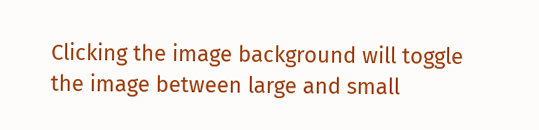Clicking the image background will toggle the image between large and small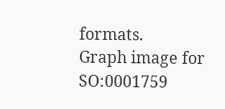formats.
Graph image for SO:0001759